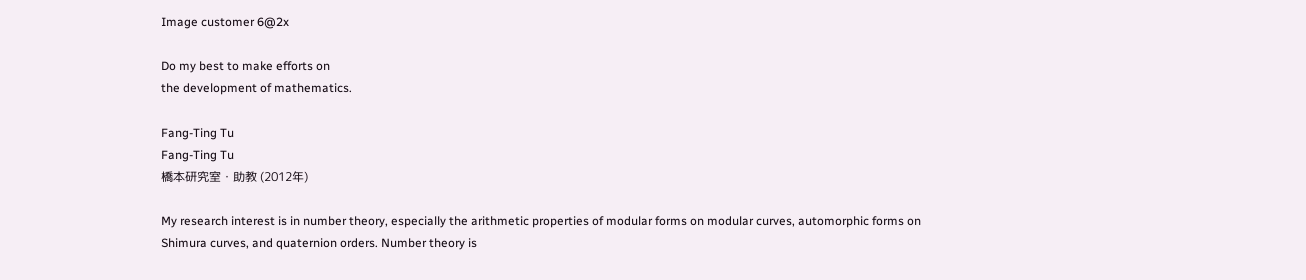Image customer 6@2x

Do my best to make efforts on
the development of mathematics.

Fang-Ting Tu
Fang-Ting Tu
橋本研究室・助教 (2012年)

My research interest is in number theory, especially the arithmetic properties of modular forms on modular curves, automorphic forms on Shimura curves, and quaternion orders. Number theory is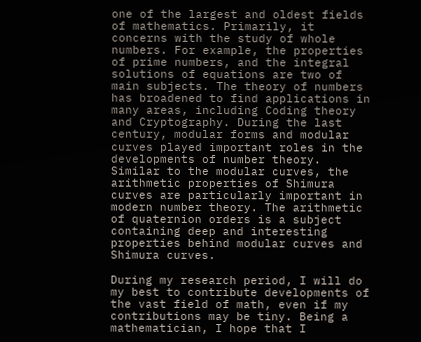one of the largest and oldest fields of mathematics. Primarily, it concerns with the study of whole numbers. For example, the properties of prime numbers, and the integral solutions of equations are two of main subjects. The theory of numbers has broadened to find applications in many areas, including Coding theory and Cryptography. During the last century, modular forms and modular curves played important roles in the developments of number theory. Similar to the modular curves, the arithmetic properties of Shimura curves are particularly important in modern number theory. The arithmetic of quaternion orders is a subject containing deep and interesting properties behind modular curves and Shimura curves.

During my research period, I will do my best to contribute developments of the vast field of math, even if my contributions may be tiny. Being a mathematician, I hope that I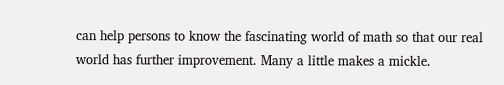can help persons to know the fascinating world of math so that our real world has further improvement. Many a little makes a mickle.